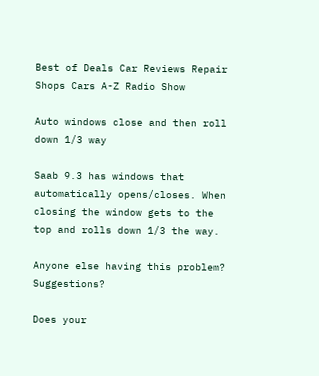Best of Deals Car Reviews Repair Shops Cars A-Z Radio Show

Auto windows close and then roll down 1/3 way

Saab 9.3 has windows that automatically opens/closes. When closing the window gets to the top and rolls down 1/3 the way.

Anyone else having this problem? Suggestions?

Does your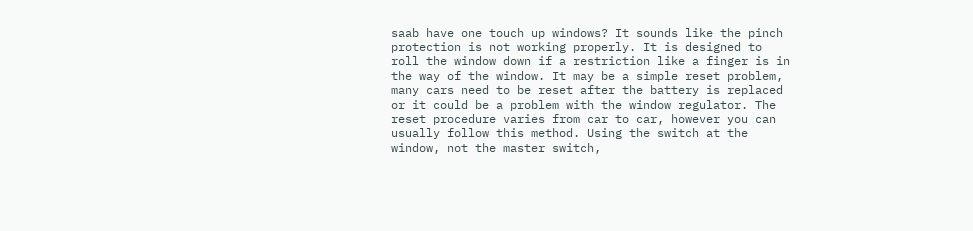saab have one touch up windows? It sounds like the pinch protection is not working properly. It is designed to roll the window down if a restriction like a finger is in the way of the window. It may be a simple reset problem, many cars need to be reset after the battery is replaced or it could be a problem with the window regulator. The reset procedure varies from car to car, however you can usually follow this method. Using the switch at the window, not the master switch,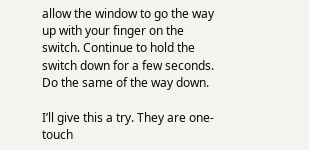allow the window to go the way up with your finger on the switch. Continue to hold the switch down for a few seconds. Do the same of the way down.

I’ll give this a try. They are one-touch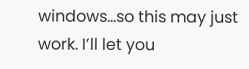windows…so this may just work. I’ll let you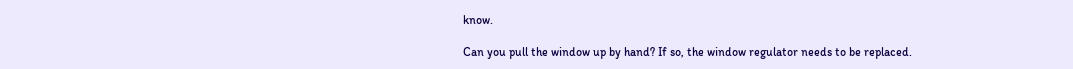know.

Can you pull the window up by hand? If so, the window regulator needs to be replaced.